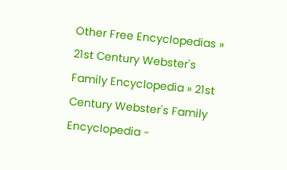Other Free Encyclopedias » 21st Century Webster's Family Encyclopedia » 21st Century Webster's Family Encyclopedia -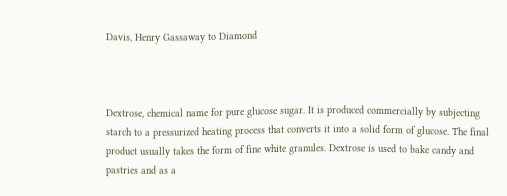Davis, Henry Gassaway to Diamond



Dextrose, chemical name for pure glucose sugar. It is produced commercially by subjecting starch to a pressurized heating process that converts it into a solid form of glucose. The final product usually takes the form of fine white granules. Dextrose is used to bake candy and pastries and as a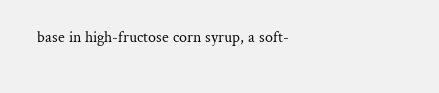base in high-fructose corn syrup, a soft-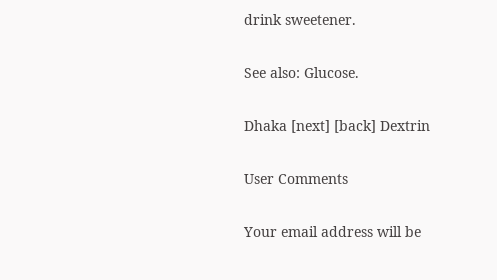drink sweetener.

See also: Glucose.

Dhaka [next] [back] Dextrin

User Comments

Your email address will be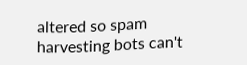altered so spam harvesting bots can't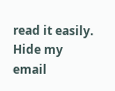read it easily.
Hide my email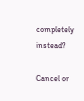completely instead?

Cancel or